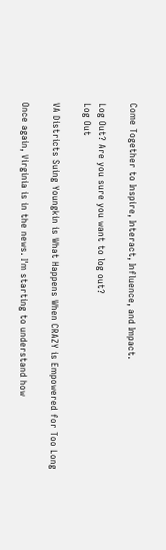Come Together to Inspire, Interact, Influence, and Impact.

Log Out? Are you sure you want to log out?
Log Out

VA Districts Suing Youngkin is What Happens When CRAZY is Empowered for Too Long

Once again, Virginia is in the news. I'm starting to understand how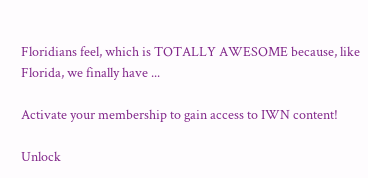Floridians feel, which is TOTALLY AWESOME because, like Florida, we finally have ...

Activate your membership to gain access to IWN content!

Unlock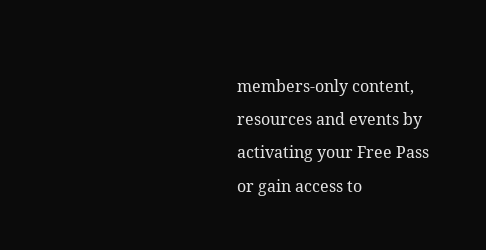members-only content, resources and events by activating your Free Pass or gain access to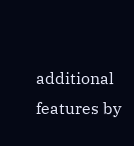additional features by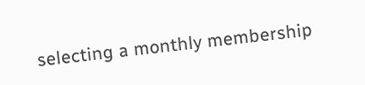selecting a monthly membership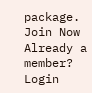package. Join Now Already a member? Login